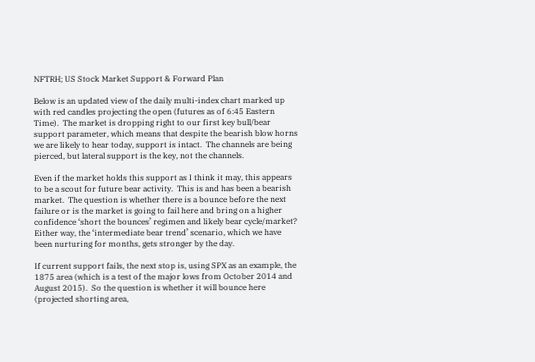NFTRH; US Stock Market Support & Forward Plan

Below is an updated view of the daily multi-index chart marked up with red candles projecting the open (futures as of 6:45 Eastern Time).  The market is dropping right to our first key bull/bear support parameter, which means that despite the bearish blow horns we are likely to hear today, support is intact.  The channels are being pierced, but lateral support is the key, not the channels.

Even if the market holds this support as I think it may, this appears to be a scout for future bear activity.  This is and has been a bearish market.  The question is whether there is a bounce before the next failure or is the market is going to fail here and bring on a higher confidence ‘short the bounces’ regimen and likely bear cycle/market?  Either way, the ‘intermediate bear trend’ scenario, which we have been nurturing for months, gets stronger by the day.

If current support fails, the next stop is, using SPX as an example, the 1875 area (which is a test of the major lows from October 2014 and August 2015).  So the question is whether it will bounce here (projected shorting area,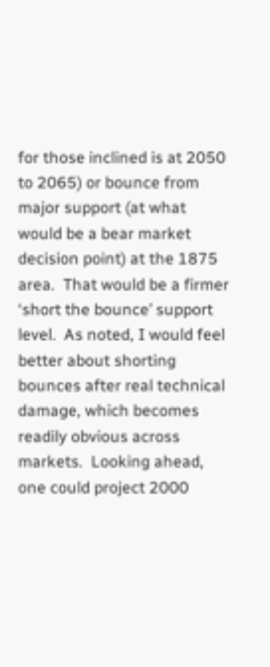for those inclined is at 2050 to 2065) or bounce from major support (at what would be a bear market decision point) at the 1875 area.  That would be a firmer ‘short the bounce’ support level.  As noted, I would feel better about shorting bounces after real technical damage, which becomes readily obvious across markets.  Looking ahead, one could project 2000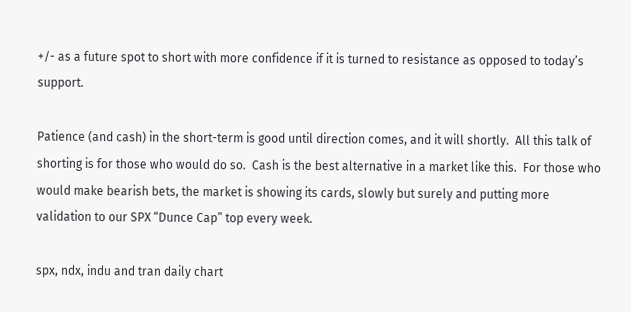+/- as a future spot to short with more confidence if it is turned to resistance as opposed to today’s support.

Patience (and cash) in the short-term is good until direction comes, and it will shortly.  All this talk of shorting is for those who would do so.  Cash is the best alternative in a market like this.  For those who would make bearish bets, the market is showing its cards, slowly but surely and putting more validation to our SPX “Dunce Cap” top every week.

spx, ndx, indu and tran daily chart